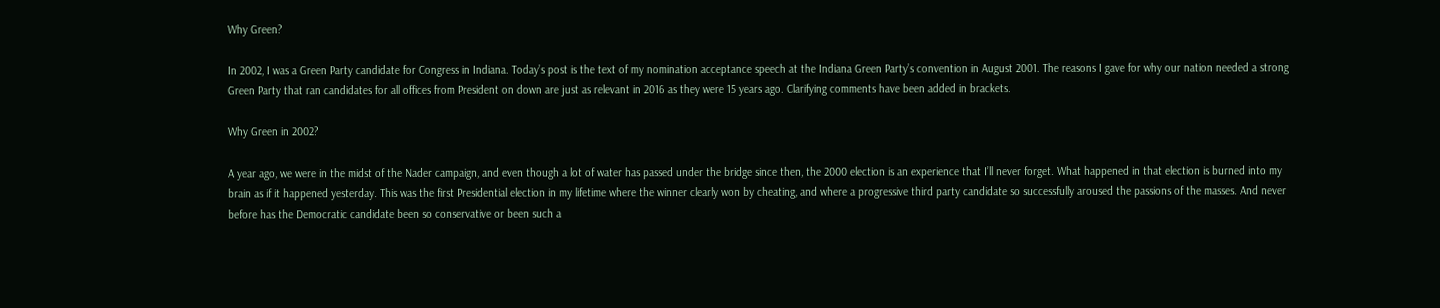Why Green?

In 2002, I was a Green Party candidate for Congress in Indiana. Today’s post is the text of my nomination acceptance speech at the Indiana Green Party’s convention in August 2001. The reasons I gave for why our nation needed a strong Green Party that ran candidates for all offices from President on down are just as relevant in 2016 as they were 15 years ago. Clarifying comments have been added in brackets.

Why Green in 2002?

A year ago, we were in the midst of the Nader campaign, and even though a lot of water has passed under the bridge since then, the 2000 election is an experience that I’ll never forget. What happened in that election is burned into my brain as if it happened yesterday. This was the first Presidential election in my lifetime where the winner clearly won by cheating, and where a progressive third party candidate so successfully aroused the passions of the masses. And never before has the Democratic candidate been so conservative or been such a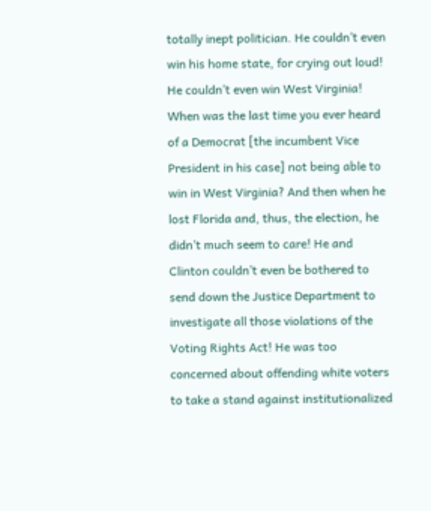totally inept politician. He couldn’t even win his home state, for crying out loud! He couldn’t even win West Virginia! When was the last time you ever heard of a Democrat [the incumbent Vice President in his case] not being able to win in West Virginia? And then when he lost Florida and, thus, the election, he didn’t much seem to care! He and Clinton couldn’t even be bothered to send down the Justice Department to investigate all those violations of the Voting Rights Act! He was too concerned about offending white voters to take a stand against institutionalized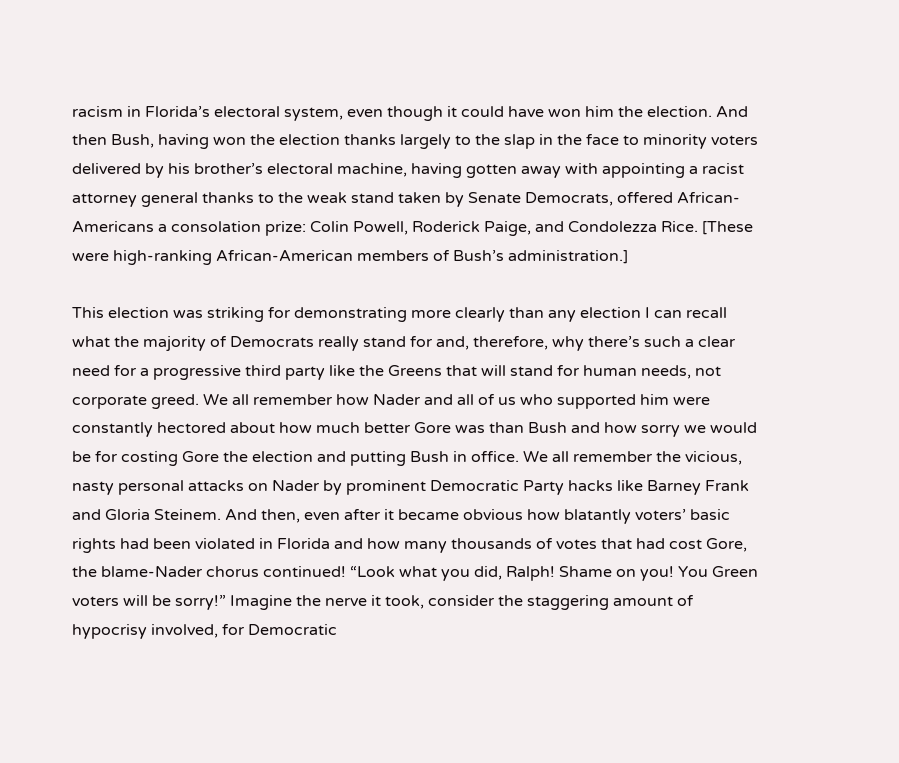racism in Florida’s electoral system, even though it could have won him the election. And then Bush, having won the election thanks largely to the slap in the face to minority voters delivered by his brother’s electoral machine, having gotten away with appointing a racist attorney general thanks to the weak stand taken by Senate Democrats, offered African-Americans a consolation prize: Colin Powell, Roderick Paige, and Condolezza Rice. [These were high-ranking African-American members of Bush’s administration.]

This election was striking for demonstrating more clearly than any election I can recall what the majority of Democrats really stand for and, therefore, why there’s such a clear need for a progressive third party like the Greens that will stand for human needs, not corporate greed. We all remember how Nader and all of us who supported him were constantly hectored about how much better Gore was than Bush and how sorry we would be for costing Gore the election and putting Bush in office. We all remember the vicious, nasty personal attacks on Nader by prominent Democratic Party hacks like Barney Frank and Gloria Steinem. And then, even after it became obvious how blatantly voters’ basic rights had been violated in Florida and how many thousands of votes that had cost Gore, the blame-Nader chorus continued! “Look what you did, Ralph! Shame on you! You Green voters will be sorry!” Imagine the nerve it took, consider the staggering amount of hypocrisy involved, for Democratic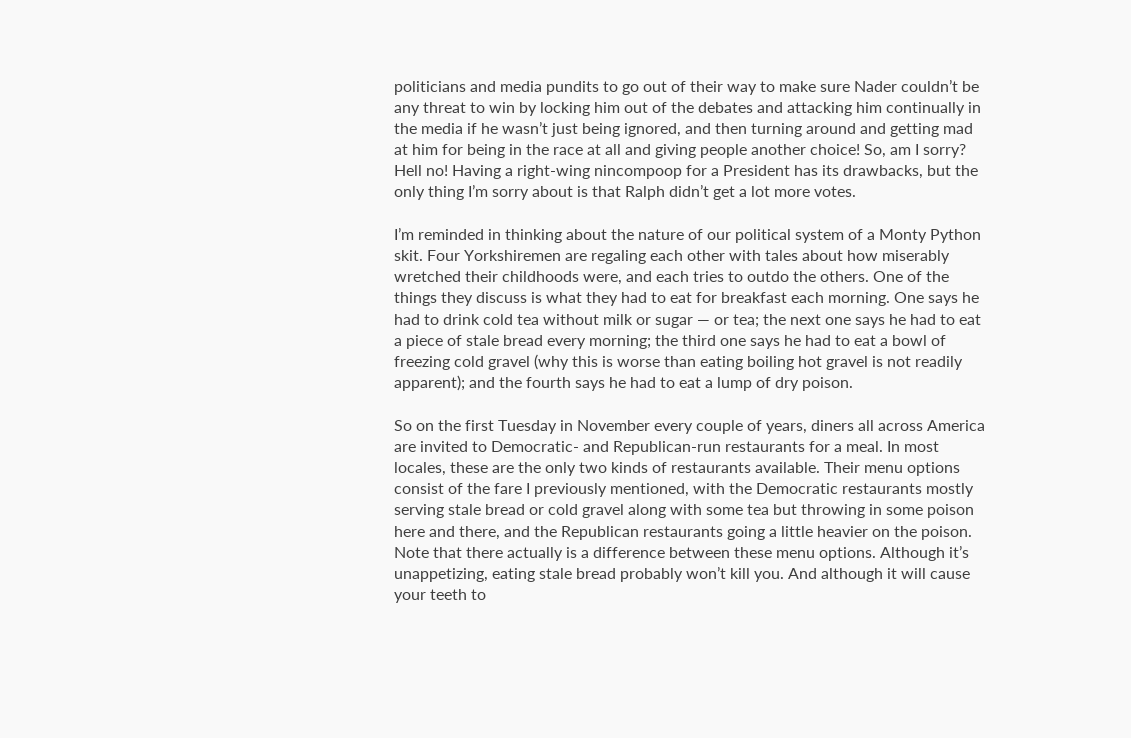politicians and media pundits to go out of their way to make sure Nader couldn’t be any threat to win by locking him out of the debates and attacking him continually in the media if he wasn’t just being ignored, and then turning around and getting mad at him for being in the race at all and giving people another choice! So, am I sorry? Hell no! Having a right-wing nincompoop for a President has its drawbacks, but the only thing I’m sorry about is that Ralph didn’t get a lot more votes.

I’m reminded in thinking about the nature of our political system of a Monty Python skit. Four Yorkshiremen are regaling each other with tales about how miserably wretched their childhoods were, and each tries to outdo the others. One of the things they discuss is what they had to eat for breakfast each morning. One says he had to drink cold tea without milk or sugar — or tea; the next one says he had to eat a piece of stale bread every morning; the third one says he had to eat a bowl of freezing cold gravel (why this is worse than eating boiling hot gravel is not readily apparent); and the fourth says he had to eat a lump of dry poison.

So on the first Tuesday in November every couple of years, diners all across America are invited to Democratic- and Republican-run restaurants for a meal. In most locales, these are the only two kinds of restaurants available. Their menu options consist of the fare I previously mentioned, with the Democratic restaurants mostly serving stale bread or cold gravel along with some tea but throwing in some poison here and there, and the Republican restaurants going a little heavier on the poison. Note that there actually is a difference between these menu options. Although it’s unappetizing, eating stale bread probably won’t kill you. And although it will cause your teeth to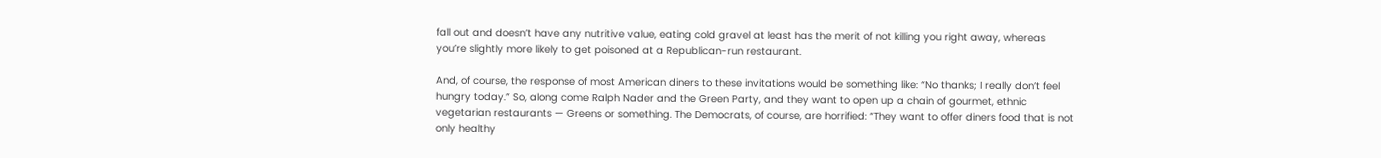fall out and doesn’t have any nutritive value, eating cold gravel at least has the merit of not killing you right away, whereas you’re slightly more likely to get poisoned at a Republican-run restaurant.

And, of course, the response of most American diners to these invitations would be something like: “No thanks; I really don’t feel hungry today.” So, along come Ralph Nader and the Green Party, and they want to open up a chain of gourmet, ethnic vegetarian restaurants — Greens or something. The Democrats, of course, are horrified: “They want to offer diners food that is not only healthy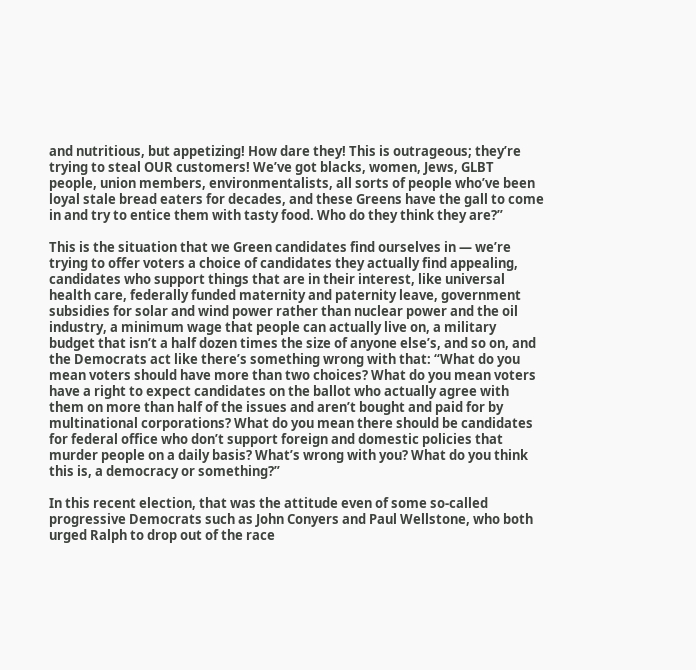and nutritious, but appetizing! How dare they! This is outrageous; they’re trying to steal OUR customers! We’ve got blacks, women, Jews, GLBT people, union members, environmentalists, all sorts of people who’ve been loyal stale bread eaters for decades, and these Greens have the gall to come in and try to entice them with tasty food. Who do they think they are?”

This is the situation that we Green candidates find ourselves in — we’re trying to offer voters a choice of candidates they actually find appealing, candidates who support things that are in their interest, like universal health care, federally funded maternity and paternity leave, government subsidies for solar and wind power rather than nuclear power and the oil industry, a minimum wage that people can actually live on, a military budget that isn’t a half dozen times the size of anyone else’s, and so on, and the Democrats act like there’s something wrong with that: “What do you mean voters should have more than two choices? What do you mean voters have a right to expect candidates on the ballot who actually agree with them on more than half of the issues and aren’t bought and paid for by multinational corporations? What do you mean there should be candidates for federal office who don’t support foreign and domestic policies that murder people on a daily basis? What’s wrong with you? What do you think this is, a democracy or something?”

In this recent election, that was the attitude even of some so-called progressive Democrats such as John Conyers and Paul Wellstone, who both urged Ralph to drop out of the race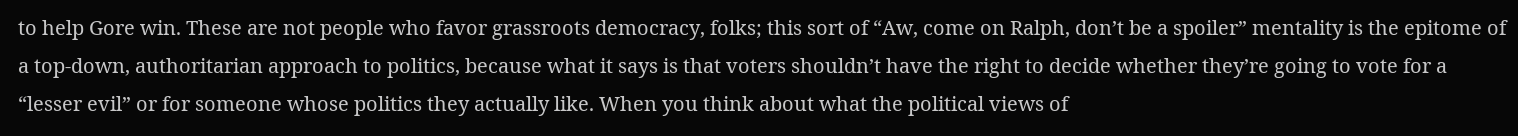to help Gore win. These are not people who favor grassroots democracy, folks; this sort of “Aw, come on Ralph, don’t be a spoiler” mentality is the epitome of a top-down, authoritarian approach to politics, because what it says is that voters shouldn’t have the right to decide whether they’re going to vote for a “lesser evil” or for someone whose politics they actually like. When you think about what the political views of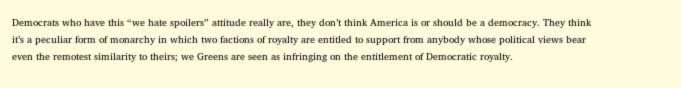Democrats who have this “we hate spoilers” attitude really are, they don’t think America is or should be a democracy. They think it’s a peculiar form of monarchy in which two factions of royalty are entitled to support from anybody whose political views bear even the remotest similarity to theirs; we Greens are seen as infringing on the entitlement of Democratic royalty.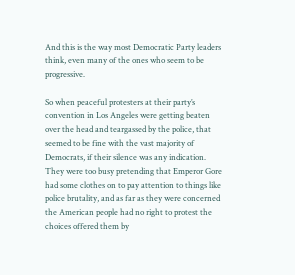And this is the way most Democratic Party leaders think, even many of the ones who seem to be progressive.

So when peaceful protesters at their party’s convention in Los Angeles were getting beaten over the head and teargassed by the police, that seemed to be fine with the vast majority of Democrats, if their silence was any indication. They were too busy pretending that Emperor Gore had some clothes on to pay attention to things like police brutality, and as far as they were concerned the American people had no right to protest the choices offered them by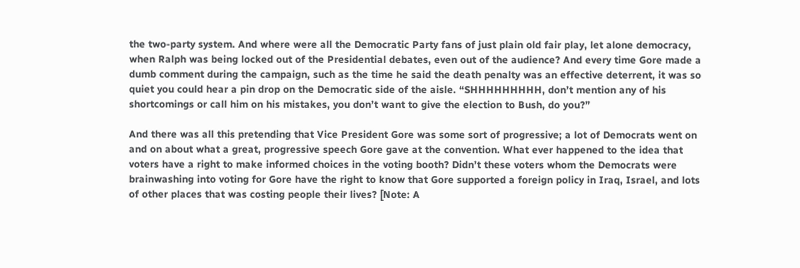the two-party system. And where were all the Democratic Party fans of just plain old fair play, let alone democracy, when Ralph was being locked out of the Presidential debates, even out of the audience? And every time Gore made a dumb comment during the campaign, such as the time he said the death penalty was an effective deterrent, it was so quiet you could hear a pin drop on the Democratic side of the aisle. “SHHHHHHHHH, don’t mention any of his shortcomings or call him on his mistakes, you don’t want to give the election to Bush, do you?”

And there was all this pretending that Vice President Gore was some sort of progressive; a lot of Democrats went on and on about what a great, progressive speech Gore gave at the convention. What ever happened to the idea that voters have a right to make informed choices in the voting booth? Didn’t these voters whom the Democrats were brainwashing into voting for Gore have the right to know that Gore supported a foreign policy in Iraq, Israel, and lots of other places that was costing people their lives? [Note: A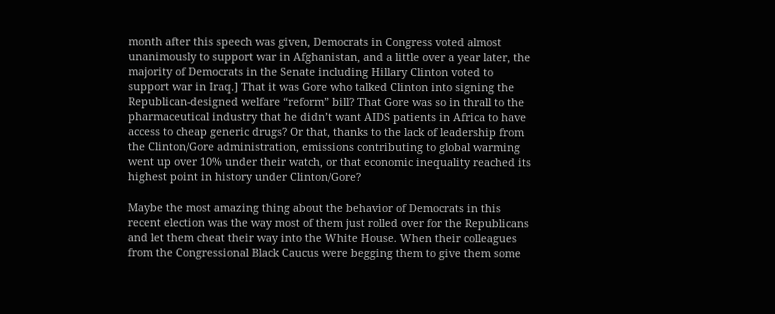month after this speech was given, Democrats in Congress voted almost unanimously to support war in Afghanistan, and a little over a year later, the majority of Democrats in the Senate including Hillary Clinton voted to support war in Iraq.] That it was Gore who talked Clinton into signing the Republican-designed welfare “reform” bill? That Gore was so in thrall to the pharmaceutical industry that he didn’t want AIDS patients in Africa to have access to cheap generic drugs? Or that, thanks to the lack of leadership from the Clinton/Gore administration, emissions contributing to global warming went up over 10% under their watch, or that economic inequality reached its highest point in history under Clinton/Gore?

Maybe the most amazing thing about the behavior of Democrats in this recent election was the way most of them just rolled over for the Republicans and let them cheat their way into the White House. When their colleagues from the Congressional Black Caucus were begging them to give them some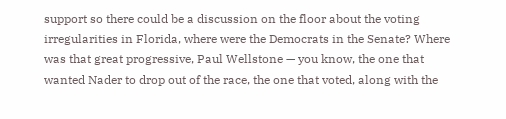support so there could be a discussion on the floor about the voting irregularities in Florida, where were the Democrats in the Senate? Where was that great progressive, Paul Wellstone — you know, the one that wanted Nader to drop out of the race, the one that voted, along with the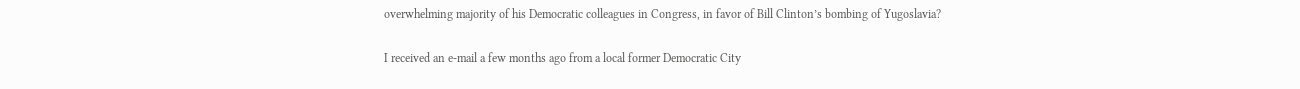overwhelming majority of his Democratic colleagues in Congress, in favor of Bill Clinton’s bombing of Yugoslavia?

I received an e-mail a few months ago from a local former Democratic City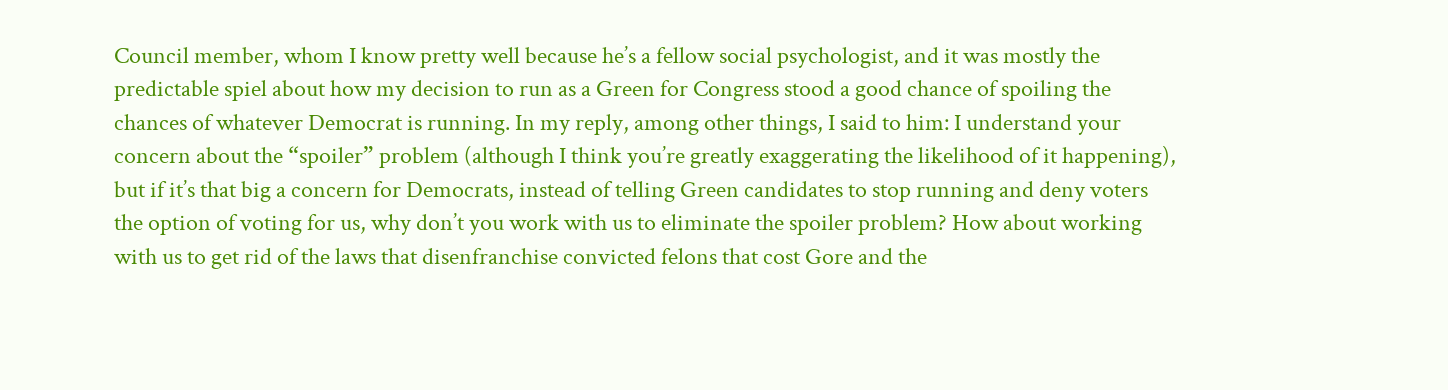Council member, whom I know pretty well because he’s a fellow social psychologist, and it was mostly the predictable spiel about how my decision to run as a Green for Congress stood a good chance of spoiling the chances of whatever Democrat is running. In my reply, among other things, I said to him: I understand your concern about the “spoiler” problem (although I think you’re greatly exaggerating the likelihood of it happening), but if it’s that big a concern for Democrats, instead of telling Green candidates to stop running and deny voters the option of voting for us, why don’t you work with us to eliminate the spoiler problem? How about working with us to get rid of the laws that disenfranchise convicted felons that cost Gore and the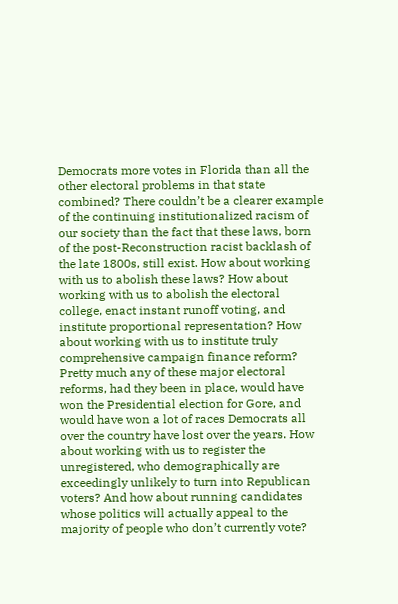Democrats more votes in Florida than all the other electoral problems in that state combined? There couldn’t be a clearer example of the continuing institutionalized racism of our society than the fact that these laws, born of the post-Reconstruction racist backlash of the late 1800s, still exist. How about working with us to abolish these laws? How about working with us to abolish the electoral college, enact instant runoff voting, and institute proportional representation? How about working with us to institute truly comprehensive campaign finance reform? Pretty much any of these major electoral reforms, had they been in place, would have won the Presidential election for Gore, and would have won a lot of races Democrats all over the country have lost over the years. How about working with us to register the unregistered, who demographically are exceedingly unlikely to turn into Republican voters? And how about running candidates whose politics will actually appeal to the majority of people who don’t currently vote?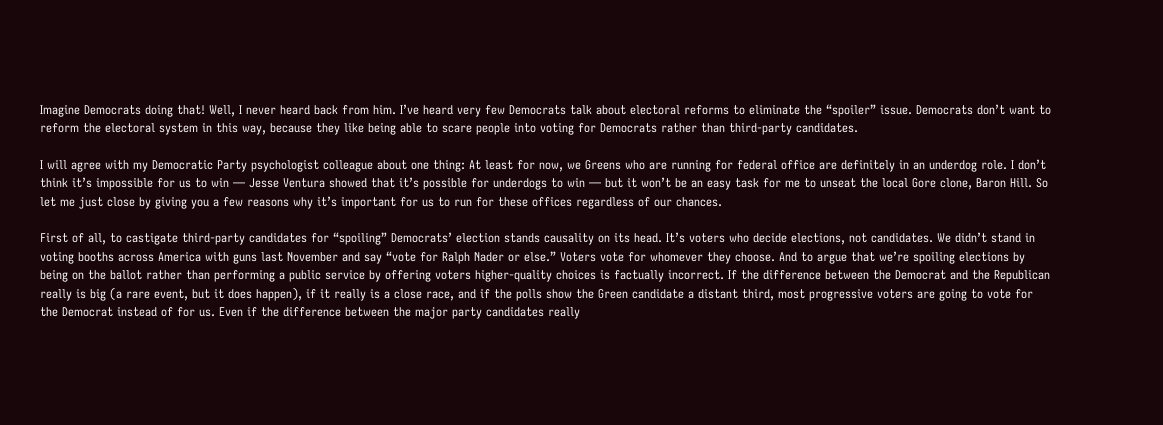Imagine Democrats doing that! Well, I never heard back from him. I’ve heard very few Democrats talk about electoral reforms to eliminate the “spoiler” issue. Democrats don’t want to reform the electoral system in this way, because they like being able to scare people into voting for Democrats rather than third-party candidates.

I will agree with my Democratic Party psychologist colleague about one thing: At least for now, we Greens who are running for federal office are definitely in an underdog role. I don’t think it’s impossible for us to win — Jesse Ventura showed that it’s possible for underdogs to win — but it won’t be an easy task for me to unseat the local Gore clone, Baron Hill. So let me just close by giving you a few reasons why it’s important for us to run for these offices regardless of our chances.

First of all, to castigate third-party candidates for “spoiling” Democrats’ election stands causality on its head. It’s voters who decide elections, not candidates. We didn’t stand in voting booths across America with guns last November and say “vote for Ralph Nader or else.” Voters vote for whomever they choose. And to argue that we’re spoiling elections by being on the ballot rather than performing a public service by offering voters higher-quality choices is factually incorrect. If the difference between the Democrat and the Republican really is big (a rare event, but it does happen), if it really is a close race, and if the polls show the Green candidate a distant third, most progressive voters are going to vote for the Democrat instead of for us. Even if the difference between the major party candidates really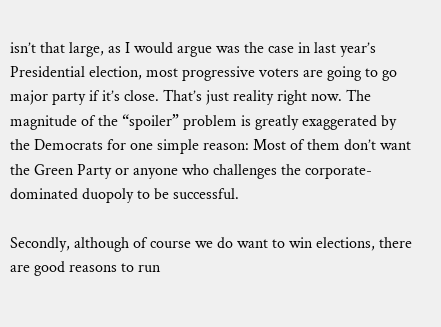isn’t that large, as I would argue was the case in last year’s Presidential election, most progressive voters are going to go major party if it’s close. That’s just reality right now. The magnitude of the “spoiler” problem is greatly exaggerated by the Democrats for one simple reason: Most of them don’t want the Green Party or anyone who challenges the corporate-dominated duopoly to be successful.

Secondly, although of course we do want to win elections, there are good reasons to run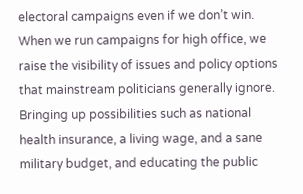electoral campaigns even if we don’t win. When we run campaigns for high office, we raise the visibility of issues and policy options that mainstream politicians generally ignore. Bringing up possibilities such as national health insurance, a living wage, and a sane military budget, and educating the public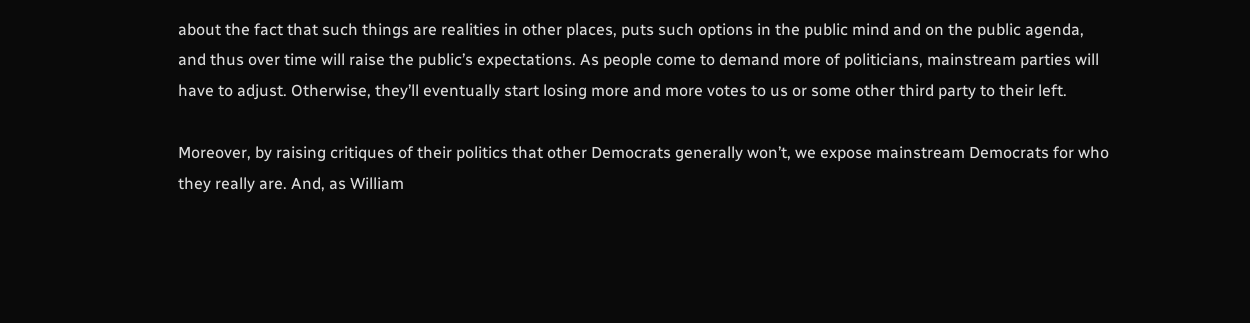about the fact that such things are realities in other places, puts such options in the public mind and on the public agenda, and thus over time will raise the public’s expectations. As people come to demand more of politicians, mainstream parties will have to adjust. Otherwise, they’ll eventually start losing more and more votes to us or some other third party to their left.

Moreover, by raising critiques of their politics that other Democrats generally won’t, we expose mainstream Democrats for who they really are. And, as William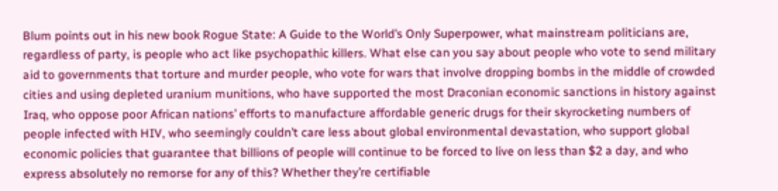Blum points out in his new book Rogue State: A Guide to the World’s Only Superpower, what mainstream politicians are, regardless of party, is people who act like psychopathic killers. What else can you say about people who vote to send military aid to governments that torture and murder people, who vote for wars that involve dropping bombs in the middle of crowded cities and using depleted uranium munitions, who have supported the most Draconian economic sanctions in history against Iraq, who oppose poor African nations’ efforts to manufacture affordable generic drugs for their skyrocketing numbers of people infected with HIV, who seemingly couldn’t care less about global environmental devastation, who support global economic policies that guarantee that billions of people will continue to be forced to live on less than $2 a day, and who express absolutely no remorse for any of this? Whether they’re certifiable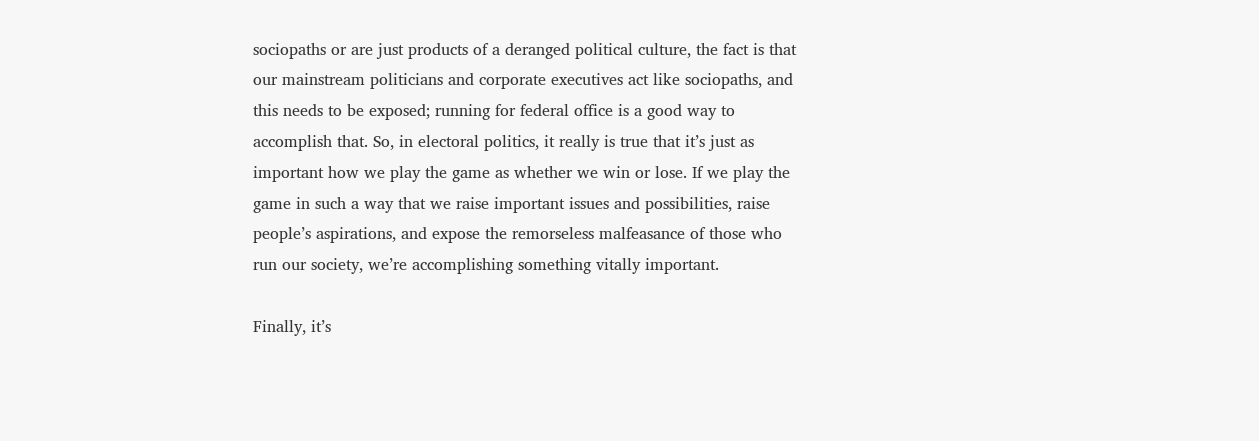sociopaths or are just products of a deranged political culture, the fact is that our mainstream politicians and corporate executives act like sociopaths, and this needs to be exposed; running for federal office is a good way to accomplish that. So, in electoral politics, it really is true that it’s just as important how we play the game as whether we win or lose. If we play the game in such a way that we raise important issues and possibilities, raise people’s aspirations, and expose the remorseless malfeasance of those who run our society, we’re accomplishing something vitally important.

Finally, it’s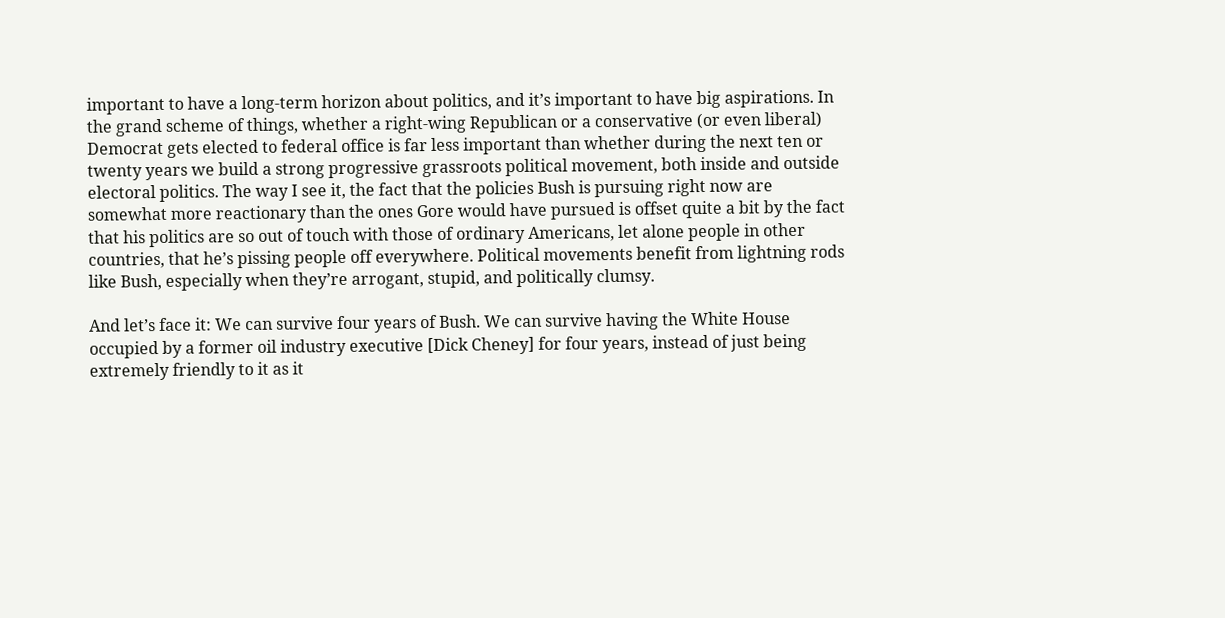important to have a long-term horizon about politics, and it’s important to have big aspirations. In the grand scheme of things, whether a right-wing Republican or a conservative (or even liberal) Democrat gets elected to federal office is far less important than whether during the next ten or twenty years we build a strong progressive grassroots political movement, both inside and outside electoral politics. The way I see it, the fact that the policies Bush is pursuing right now are somewhat more reactionary than the ones Gore would have pursued is offset quite a bit by the fact that his politics are so out of touch with those of ordinary Americans, let alone people in other countries, that he’s pissing people off everywhere. Political movements benefit from lightning rods like Bush, especially when they’re arrogant, stupid, and politically clumsy.

And let’s face it: We can survive four years of Bush. We can survive having the White House occupied by a former oil industry executive [Dick Cheney] for four years, instead of just being extremely friendly to it as it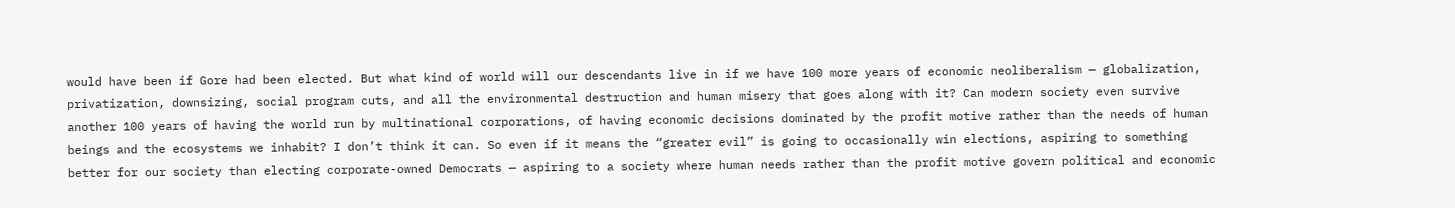would have been if Gore had been elected. But what kind of world will our descendants live in if we have 100 more years of economic neoliberalism — globalization, privatization, downsizing, social program cuts, and all the environmental destruction and human misery that goes along with it? Can modern society even survive another 100 years of having the world run by multinational corporations, of having economic decisions dominated by the profit motive rather than the needs of human beings and the ecosystems we inhabit? I don’t think it can. So even if it means the “greater evil” is going to occasionally win elections, aspiring to something better for our society than electing corporate-owned Democrats — aspiring to a society where human needs rather than the profit motive govern political and economic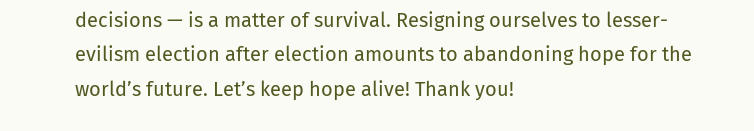decisions — is a matter of survival. Resigning ourselves to lesser-evilism election after election amounts to abandoning hope for the world’s future. Let’s keep hope alive! Thank you!